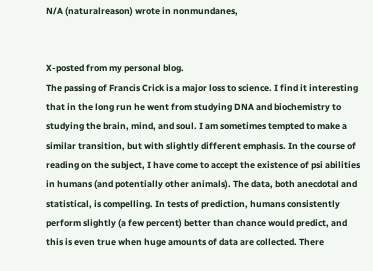N/A (naturalreason) wrote in nonmundanes,


X-posted from my personal blog.
The passing of Francis Crick is a major loss to science. I find it interesting that in the long run he went from studying DNA and biochemistry to studying the brain, mind, and soul. I am sometimes tempted to make a similar transition, but with slightly different emphasis. In the course of reading on the subject, I have come to accept the existence of psi abilities in humans (and potentially other animals). The data, both anecdotal and statistical, is compelling. In tests of prediction, humans consistently perform slightly (a few percent) better than chance would predict, and this is even true when huge amounts of data are collected. There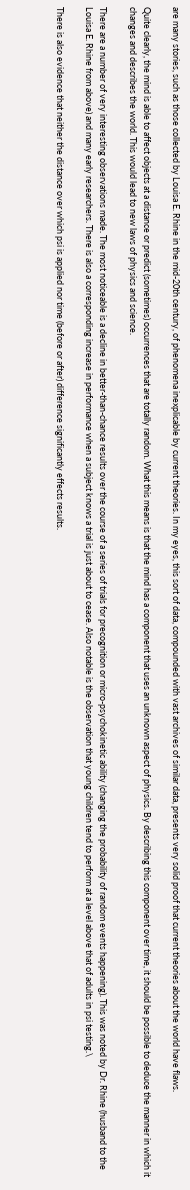are many stories, such as those collected by Louisa E. Rhine in the mid-20th century, of phenomena inexplicable by current theories. In my eyes, this sort of data, compounded with vast archives of similar data, presents very solid proof that current theories about the world have flaws.

Quite clearly, the mind is able to affect objects at a distance or predict (sometimes) occurrences that are totally random. What this means is that the mind has a component that uses an unknown aspect of physics. By describing this component over time, it should be possible to deduce the manner in which it changes and describes the world. This would lead to new laws of physics and science.

There are a number of very interesting observations made. The most noticeable is a decline in better-than-chance results over the course of a series of trials for precognition or micro-psychokinetic ability (changing the probability of random events happening). This was noted by Dr. Rhine (husband to the Louisa E. Rhine from above) and many early researchers. There is also a corresponding increase in performance when a subject knows a trial is just about to cease. Also notable is the observation that young children tend to perform at a level above that of adults in psi testing.\

There is also evidence that neither the distance over which psi is applied nor time (before or after) difference significantly effects results.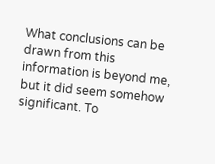What conclusions can be drawn from this information is beyond me, but it did seem somehow significant. To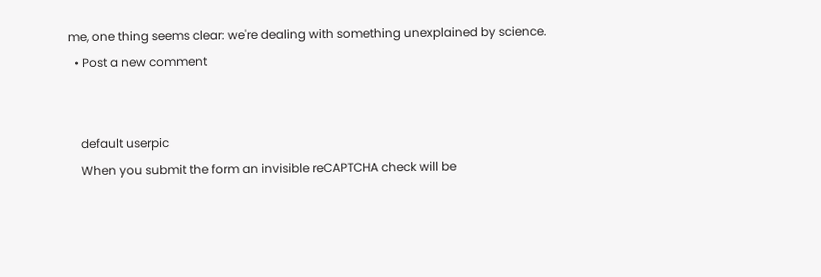me, one thing seems clear: we're dealing with something unexplained by science.
  • Post a new comment


    default userpic
    When you submit the form an invisible reCAPTCHA check will be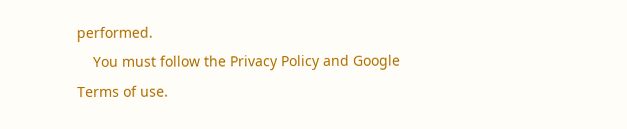performed.
    You must follow the Privacy Policy and Google Terms of use.